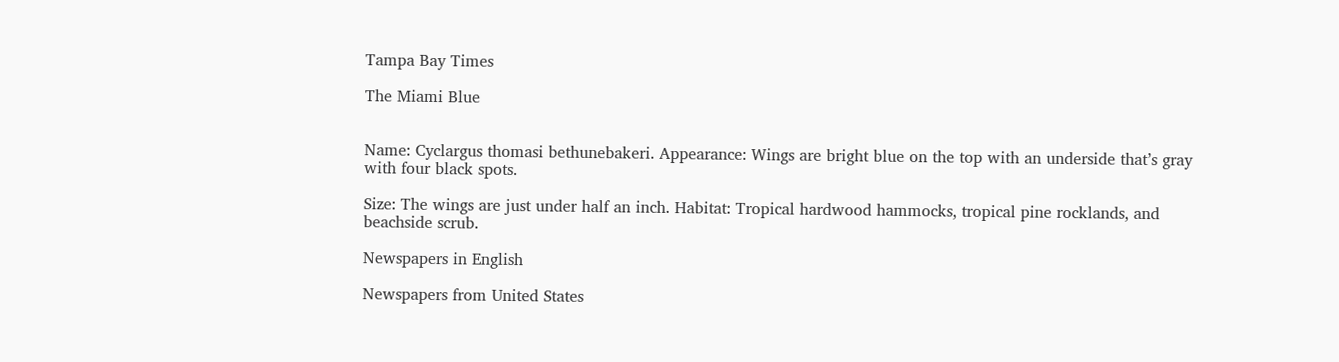Tampa Bay Times

The Miami Blue


Name: Cyclargus thomasi bethunebakeri. Appearance: Wings are bright blue on the top with an underside that’s gray with four black spots.

Size: The wings are just under half an inch. Habitat: Tropical hardwood hammocks, tropical pine rocklands, and beachside scrub.

Newspapers in English

Newspapers from United States